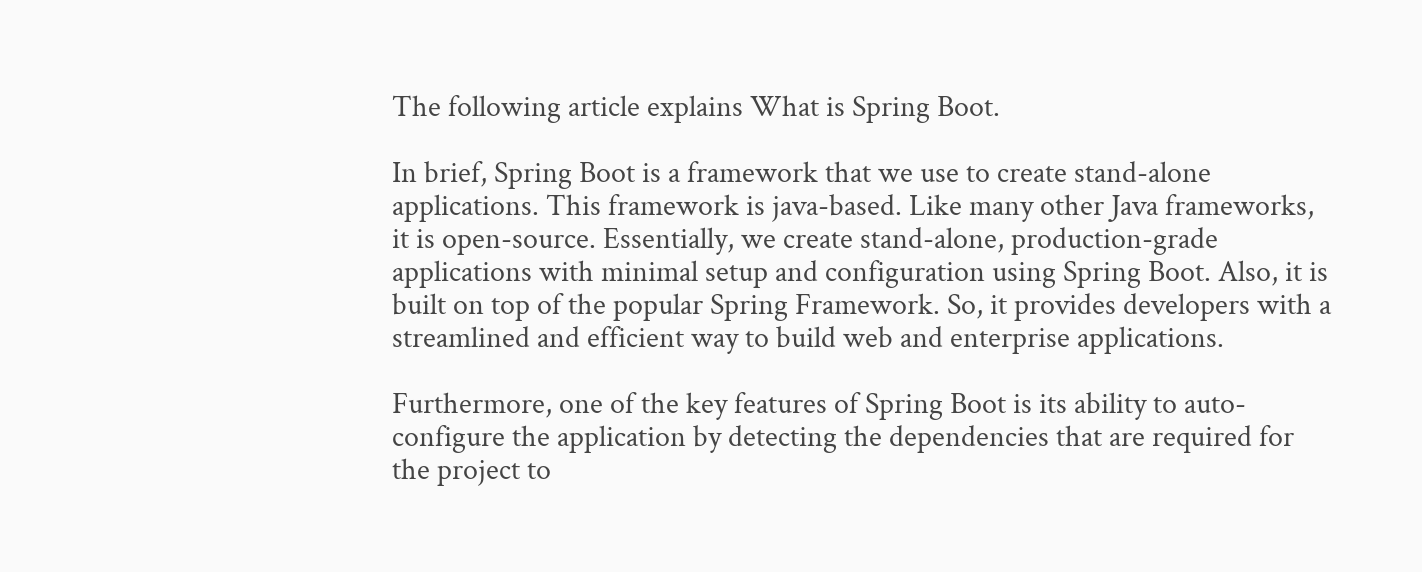The following article explains What is Spring Boot.

In brief, Spring Boot is a framework that we use to create stand-alone applications. This framework is java-based. Like many other Java frameworks, it is open-source. Essentially, we create stand-alone, production-grade applications with minimal setup and configuration using Spring Boot. Also, it is built on top of the popular Spring Framework. So, it provides developers with a streamlined and efficient way to build web and enterprise applications.

Furthermore, one of the key features of Spring Boot is its ability to auto-configure the application by detecting the dependencies that are required for the project to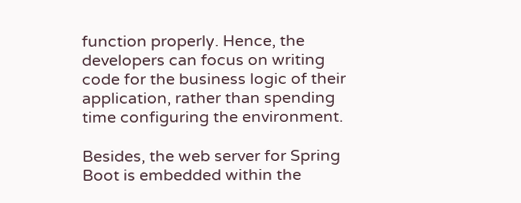function properly. Hence, the developers can focus on writing code for the business logic of their application, rather than spending time configuring the environment.

Besides, the web server for Spring Boot is embedded within the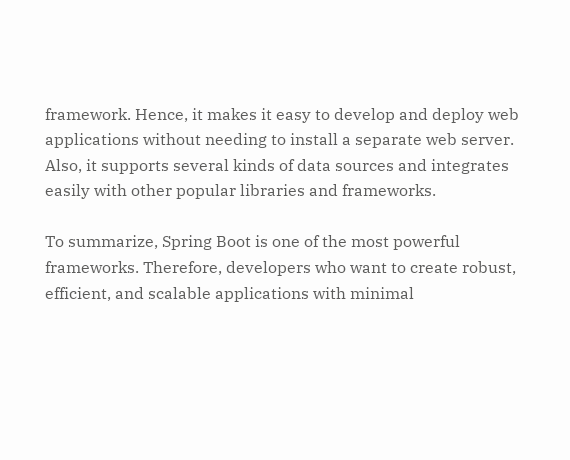framework. Hence, it makes it easy to develop and deploy web applications without needing to install a separate web server. Also, it supports several kinds of data sources and integrates easily with other popular libraries and frameworks.

To summarize, Spring Boot is one of the most powerful frameworks. Therefore, developers who want to create robust, efficient, and scalable applications with minimal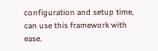configuration and setup time, can use this framework with ease.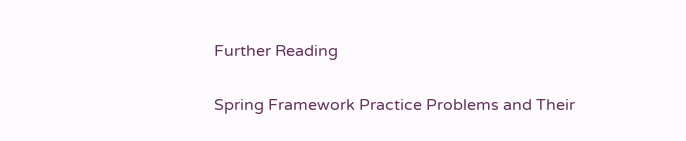Further Reading

Spring Framework Practice Problems and Their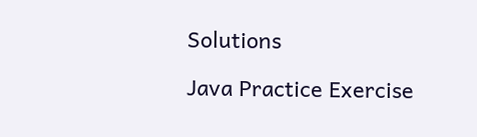Solutions

Java Practice Exercise